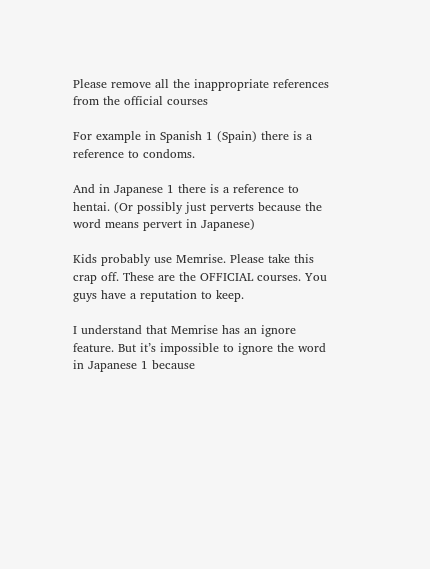Please remove all the inappropriate references from the official courses

For example in Spanish 1 (Spain) there is a reference to condoms.

And in Japanese 1 there is a reference to hentai. (Or possibly just perverts because the word means pervert in Japanese)

Kids probably use Memrise. Please take this crap off. These are the OFFICIAL courses. You guys have a reputation to keep.

I understand that Memrise has an ignore feature. But it’s impossible to ignore the word in Japanese 1 because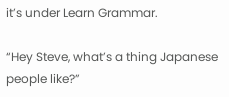it’s under Learn Grammar.

“Hey Steve, what’s a thing Japanese people like?”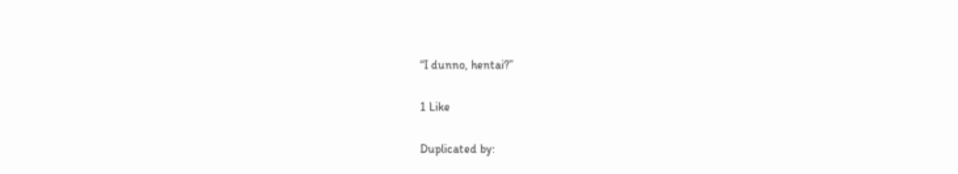“I dunno, hentai?”

1 Like

Duplicated by: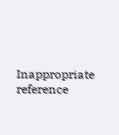Inappropriate reference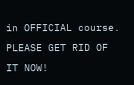in OFFICIAL course. PLEASE GET RID OF IT NOW!